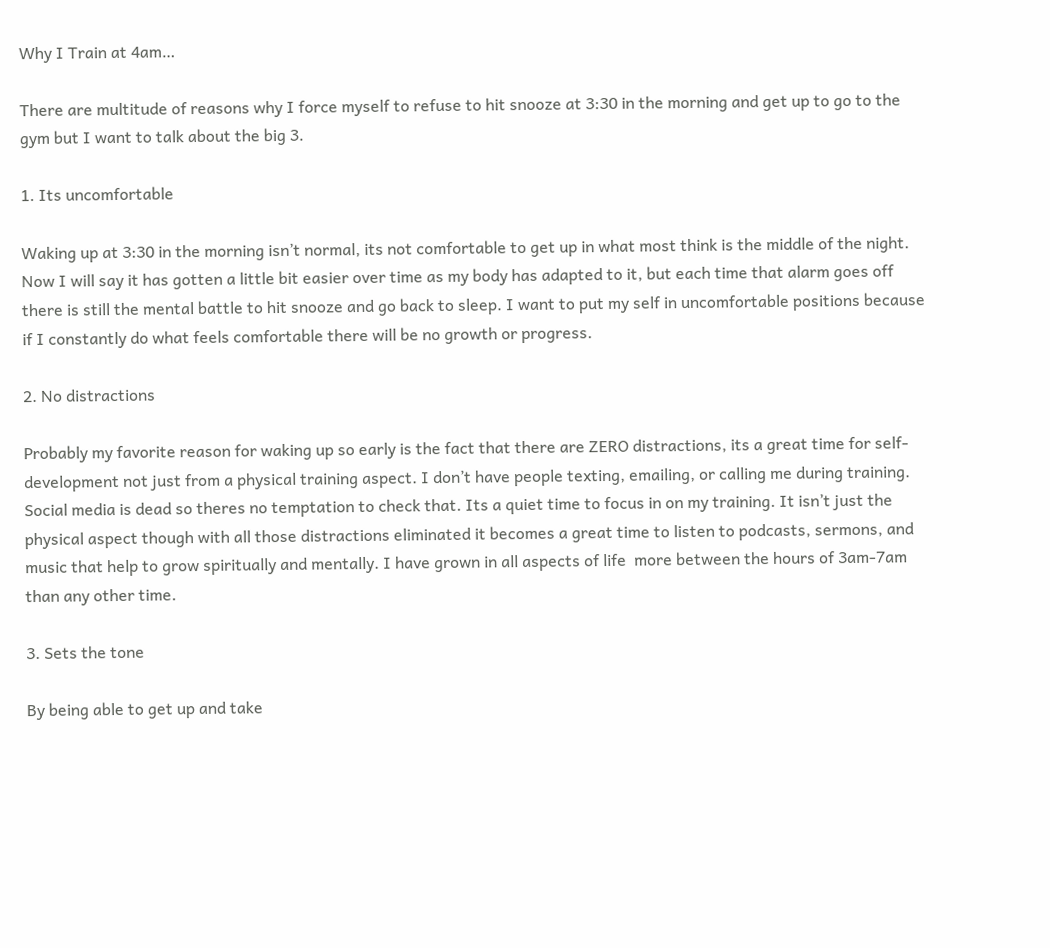Why I Train at 4am…

There are multitude of reasons why I force myself to refuse to hit snooze at 3:30 in the morning and get up to go to the gym but I want to talk about the big 3.

1. Its uncomfortable

Waking up at 3:30 in the morning isn’t normal, its not comfortable to get up in what most think is the middle of the night. Now I will say it has gotten a little bit easier over time as my body has adapted to it, but each time that alarm goes off there is still the mental battle to hit snooze and go back to sleep. I want to put my self in uncomfortable positions because if I constantly do what feels comfortable there will be no growth or progress.

2. No distractions

Probably my favorite reason for waking up so early is the fact that there are ZERO distractions, its a great time for self-development not just from a physical training aspect. I don’t have people texting, emailing, or calling me during training. Social media is dead so theres no temptation to check that. Its a quiet time to focus in on my training. It isn’t just the physical aspect though with all those distractions eliminated it becomes a great time to listen to podcasts, sermons, and music that help to grow spiritually and mentally. I have grown in all aspects of life  more between the hours of 3am-7am than any other time.

3. Sets the tone

By being able to get up and take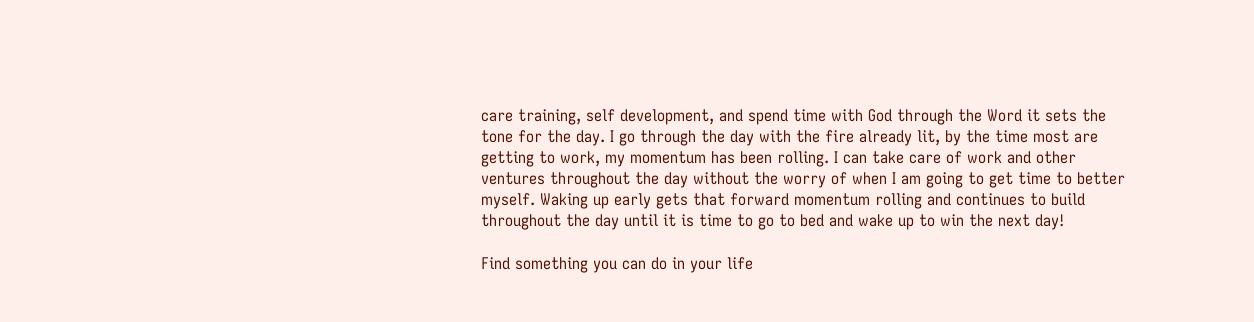care training, self development, and spend time with God through the Word it sets the tone for the day. I go through the day with the fire already lit, by the time most are getting to work, my momentum has been rolling. I can take care of work and other ventures throughout the day without the worry of when I am going to get time to better myself. Waking up early gets that forward momentum rolling and continues to build throughout the day until it is time to go to bed and wake up to win the next day!

Find something you can do in your life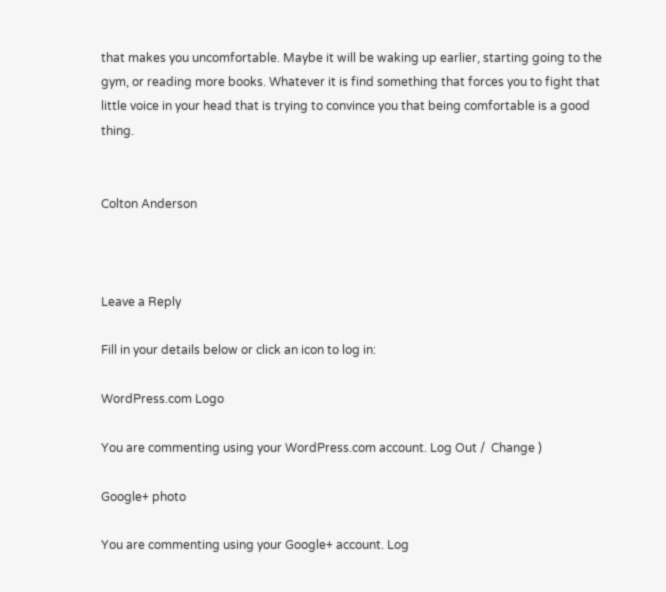that makes you uncomfortable. Maybe it will be waking up earlier, starting going to the gym, or reading more books. Whatever it is find something that forces you to fight that little voice in your head that is trying to convince you that being comfortable is a good thing.


Colton Anderson



Leave a Reply

Fill in your details below or click an icon to log in:

WordPress.com Logo

You are commenting using your WordPress.com account. Log Out /  Change )

Google+ photo

You are commenting using your Google+ account. Log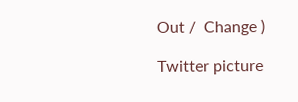Out /  Change )

Twitter picture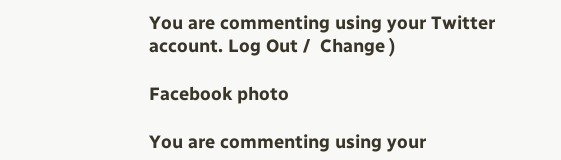You are commenting using your Twitter account. Log Out /  Change )

Facebook photo

You are commenting using your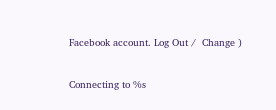Facebook account. Log Out /  Change )

Connecting to %s